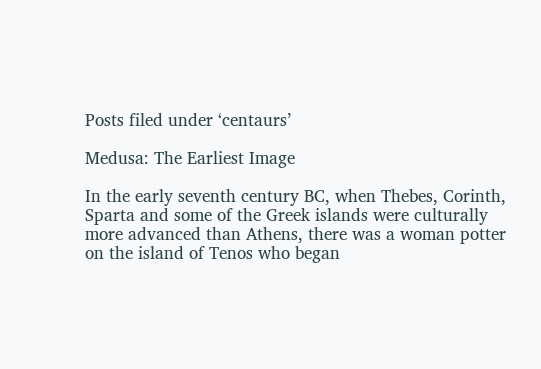Posts filed under ‘centaurs’

Medusa: The Earliest Image

In the early seventh century BC, when Thebes, Corinth, Sparta and some of the Greek islands were culturally more advanced than Athens, there was a woman potter on the island of Tenos who began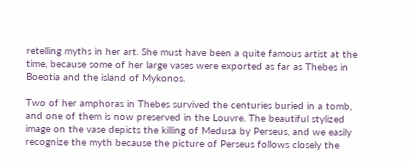retelling myths in her art. She must have been a quite famous artist at the time, because some of her large vases were exported as far as Thebes in Boeotia and the island of Mykonos.

Two of her amphoras in Thebes survived the centuries buried in a tomb, and one of them is now preserved in the Louvre. The beautiful stylized image on the vase depicts the killing of Medusa by Perseus, and we easily recognize the myth because the picture of Perseus follows closely the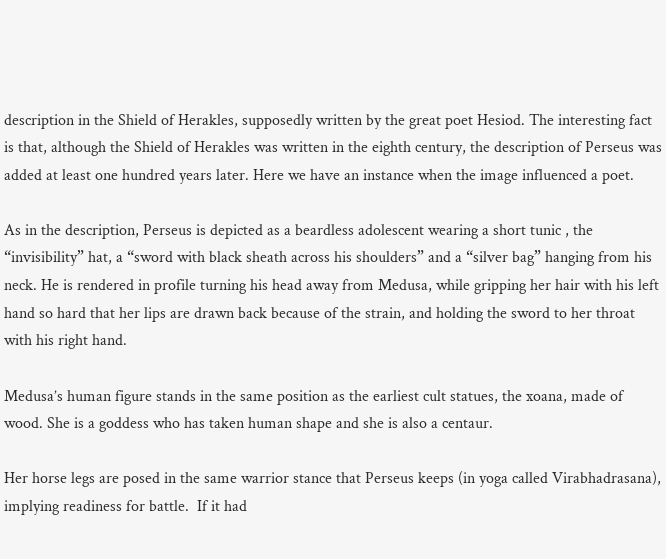description in the Shield of Herakles, supposedly written by the great poet Hesiod. The interesting fact is that, although the Shield of Herakles was written in the eighth century, the description of Perseus was added at least one hundred years later. Here we have an instance when the image influenced a poet.

As in the description, Perseus is depicted as a beardless adolescent wearing a short tunic , the “invisibility” hat, a “sword with black sheath across his shoulders” and a “silver bag” hanging from his neck. He is rendered in profile turning his head away from Medusa, while gripping her hair with his left hand so hard that her lips are drawn back because of the strain, and holding the sword to her throat with his right hand.

Medusa’s human figure stands in the same position as the earliest cult statues, the xoana, made of wood. She is a goddess who has taken human shape and she is also a centaur.

Her horse legs are posed in the same warrior stance that Perseus keeps (in yoga called Virabhadrasana), implying readiness for battle.  If it had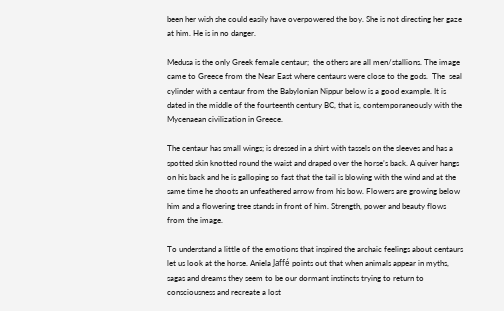been her wish she could easily have overpowered the boy. She is not directing her gaze at him. He is in no danger.

Medusa is the only Greek female centaur;  the others are all men/stallions. The image came to Greece from the Near East where centaurs were close to the gods.  The  seal cylinder with a centaur from the Babylonian Nippur below is a good example. It is dated in the middle of the fourteenth century BC, that is, contemporaneously with the Mycenaean civilization in Greece.

The centaur has small wings; is dressed in a shirt with tassels on the sleeves and has a spotted skin knotted round the waist and draped over the horse’s back. A quiver hangs on his back and he is galloping so fast that the tail is blowing with the wind and at the same time he shoots an unfeathered arrow from his bow. Flowers are growing below him and a flowering tree stands in front of him. Strength, power and beauty flows from the image.

To understand a little of the emotions that inspired the archaic feelings about centaurs let us look at the horse. Aniela Jaffé points out that when animals appear in myths, sagas and dreams they seem to be our dormant instincts trying to return to consciousness and recreate a lost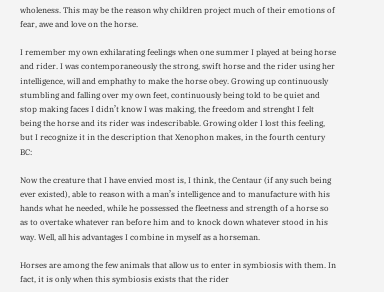wholeness. This may be the reason why children project much of their emotions of fear, awe and love on the horse.

I remember my own exhilarating feelings when one summer I played at being horse and rider. I was contemporaneously the strong, swift horse and the rider using her intelligence, will and emphathy to make the horse obey. Growing up continuously stumbling and falling over my own feet, continuously being told to be quiet and stop making faces I didn’t know I was making, the freedom and strenght I felt being the horse and its rider was indescribable. Growing older I lost this feeling, but I recognize it in the description that Xenophon makes, in the fourth century BC:

Now the creature that I have envied most is, I think, the Centaur (if any such being ever existed), able to reason with a man’s intelligence and to manufacture with his hands what he needed, while he possessed the fleetness and strength of a horse so as to overtake whatever ran before him and to knock down whatever stood in his way. Well, all his advantages I combine in myself as a horseman.

Horses are among the few animals that allow us to enter in symbiosis with them. In fact, it is only when this symbiosis exists that the rider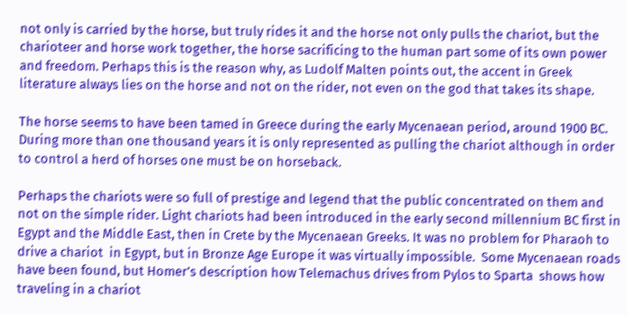not only is carried by the horse, but truly rides it and the horse not only pulls the chariot, but the charioteer and horse work together, the horse sacrificing to the human part some of its own power and freedom. Perhaps this is the reason why, as Ludolf Malten points out, the accent in Greek literature always lies on the horse and not on the rider, not even on the god that takes its shape.

The horse seems to have been tamed in Greece during the early Mycenaean period, around 1900 BC. During more than one thousand years it is only represented as pulling the chariot although in order to control a herd of horses one must be on horseback.

Perhaps the chariots were so full of prestige and legend that the public concentrated on them and not on the simple rider. Light chariots had been introduced in the early second millennium BC first in Egypt and the Middle East, then in Crete by the Mycenaean Greeks. It was no problem for Pharaoh to drive a chariot  in Egypt, but in Bronze Age Europe it was virtually impossible.  Some Mycenaean roads have been found, but Homer’s description how Telemachus drives from Pylos to Sparta  shows how traveling in a chariot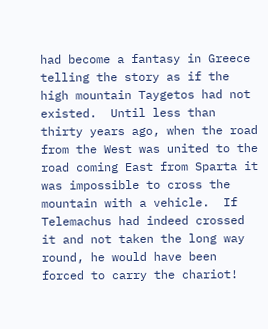had become a fantasy in Greece telling the story as if the high mountain Taygetos had not existed.  Until less than thirty years ago, when the road from the West was united to the road coming East from Sparta it was impossible to cross the mountain with a vehicle.  If Telemachus had indeed crossed it and not taken the long way round, he would have been forced to carry the chariot!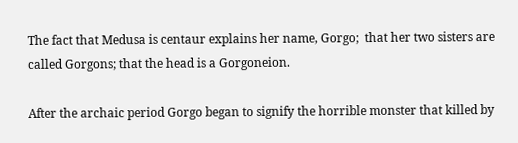The fact that Medusa is centaur explains her name, Gorgo;  that her two sisters are called Gorgons; that the head is a Gorgoneion.

After the archaic period Gorgo began to signify the horrible monster that killed by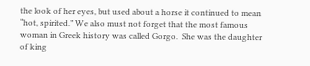the look of her eyes, but used about a horse it continued to mean “hot, spirited.” We also must not forget that the most famous woman in Greek history was called Gorgo.  She was the daughter of king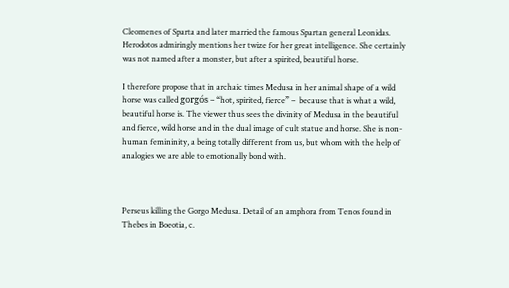Cleomenes of Sparta and later married the famous Spartan general Leonidas. Herodotos admiringly mentions her twize for her great intelligence. She certainly was not named after a monster, but after a spirited, beautiful horse.

I therefore propose that in archaic times Medusa in her animal shape of a wild horse was called gorgós – “hot, spirited, fierce” –  because that is what a wild, beautiful horse is. The viewer thus sees the divinity of Medusa in the beautiful and fierce, wild horse and in the dual image of cult statue and horse. She is non-human femininity, a being totally different from us, but whom with the help of analogies we are able to emotionally bond with.



Perseus killing the Gorgo Medusa. Detail of an amphora from Tenos found in Thebes in Boeotia, c.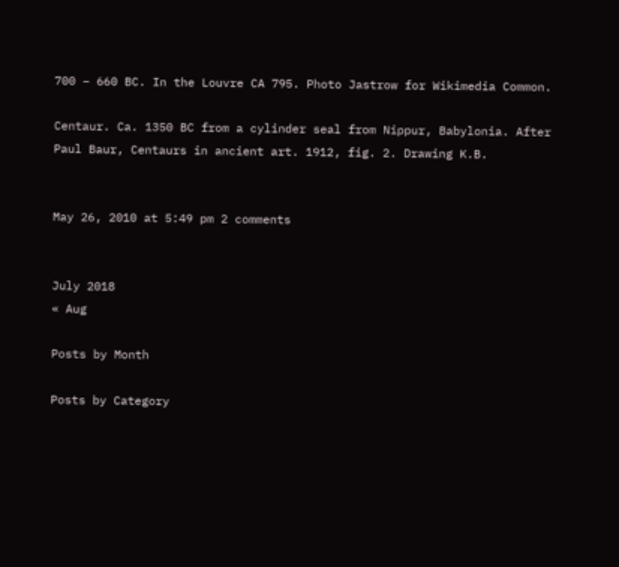700 – 660 BC. In the Louvre CA 795. Photo Jastrow for Wikimedia Common.

Centaur. Ca. 1350 BC from a cylinder seal from Nippur, Babylonia. After Paul Baur, Centaurs in ancient art. 1912, fig. 2. Drawing K.B.


May 26, 2010 at 5:49 pm 2 comments


July 2018
« Aug

Posts by Month

Posts by Category